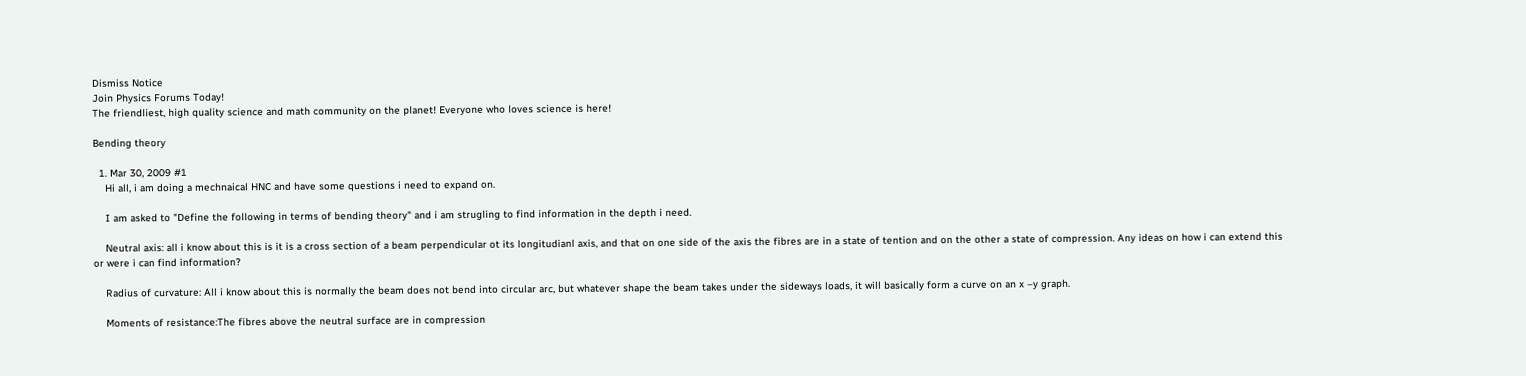Dismiss Notice
Join Physics Forums Today!
The friendliest, high quality science and math community on the planet! Everyone who loves science is here!

Bending theory

  1. Mar 30, 2009 #1
    Hi all, i am doing a mechnaical HNC and have some questions i need to expand on.

    I am asked to "Define the following in terms of bending theory" and i am strugling to find information in the depth i need.

    Neutral axis: all i know about this is it is a cross section of a beam perpendicular ot its longitudianl axis, and that on one side of the axis the fibres are in a state of tention and on the other a state of compression. Any ideas on how i can extend this or were i can find information?

    Radius of curvature: All i know about this is normally the beam does not bend into circular arc, but whatever shape the beam takes under the sideways loads, it will basically form a curve on an x –y graph.

    Moments of resistance:The fibres above the neutral surface are in compression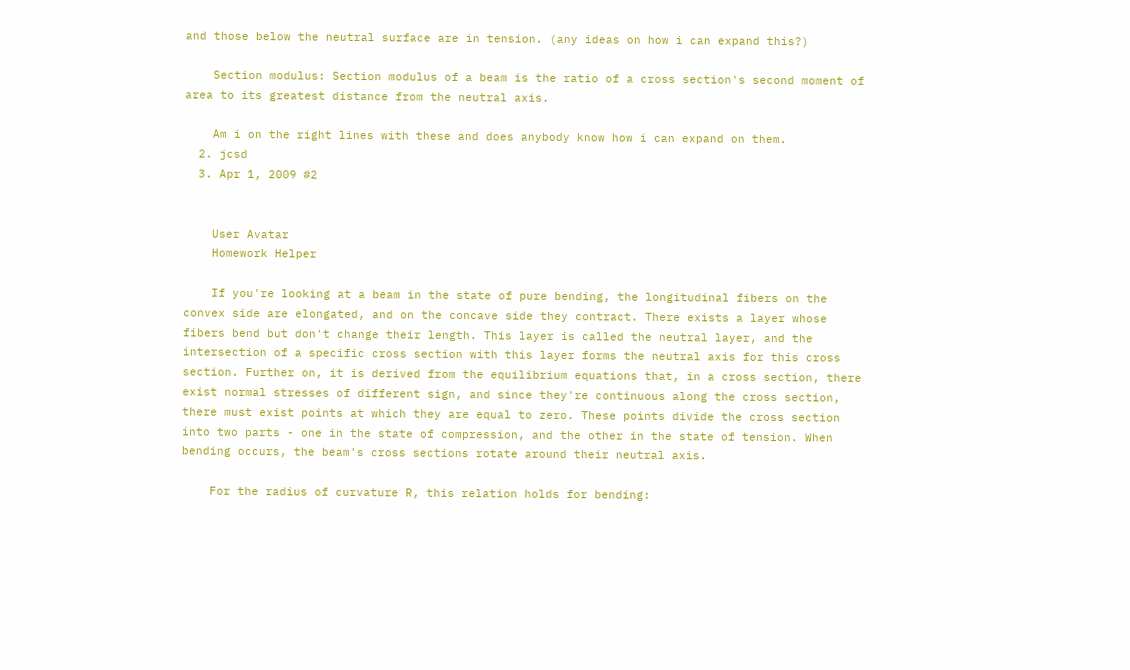and those below the neutral surface are in tension. (any ideas on how i can expand this?)

    Section modulus: Section modulus of a beam is the ratio of a cross section's second moment of area to its greatest distance from the neutral axis.

    Am i on the right lines with these and does anybody know how i can expand on them.
  2. jcsd
  3. Apr 1, 2009 #2


    User Avatar
    Homework Helper

    If you're looking at a beam in the state of pure bending, the longitudinal fibers on the convex side are elongated, and on the concave side they contract. There exists a layer whose fibers bend but don't change their length. This layer is called the neutral layer, and the intersection of a specific cross section with this layer forms the neutral axis for this cross section. Further on, it is derived from the equilibrium equations that, in a cross section, there exist normal stresses of different sign, and since they're continuous along the cross section, there must exist points at which they are equal to zero. These points divide the cross section into two parts - one in the state of compression, and the other in the state of tension. When bending occurs, the beam's cross sections rotate around their neutral axis.

    For the radius of curvature R, this relation holds for bending: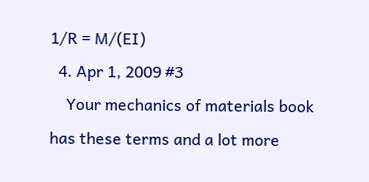1/R = M/(EI)
  4. Apr 1, 2009 #3
    Your mechanics of materials book has these terms and a lot more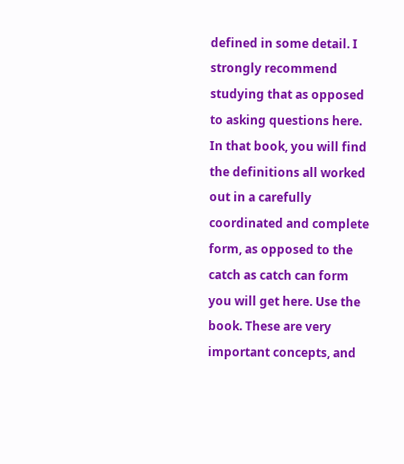defined in some detail. I strongly recommend studying that as opposed to asking questions here. In that book, you will find the definitions all worked out in a carefully coordinated and complete form, as opposed to the catch as catch can form you will get here. Use the book. These are very important concepts, and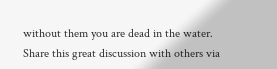without them you are dead in the water.
Share this great discussion with others via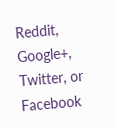Reddit, Google+, Twitter, or Facebook